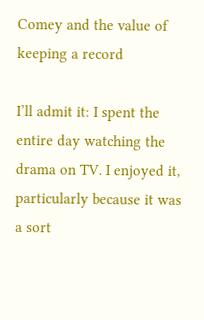Comey and the value of keeping a record

I’ll admit it: I spent the entire day watching the drama on TV. I enjoyed it, particularly because it was a sort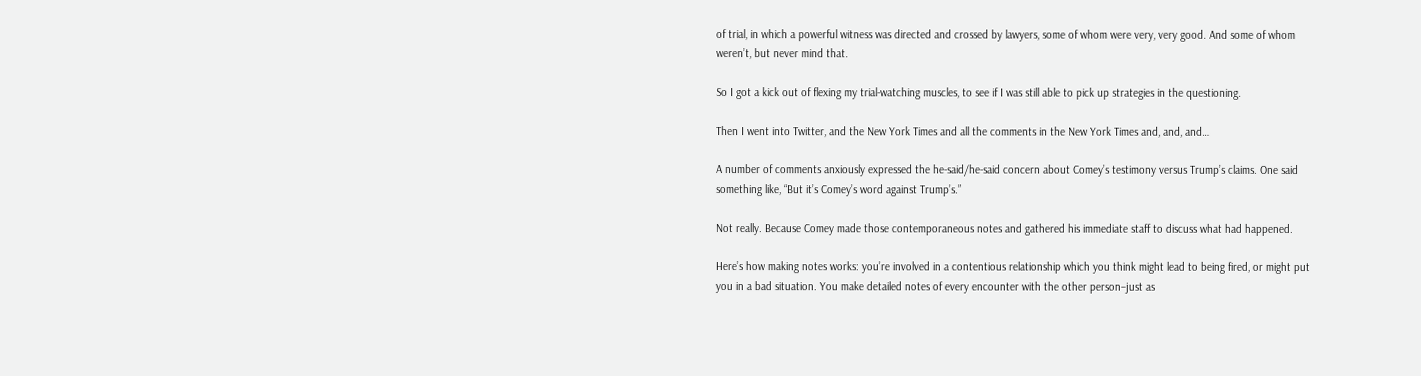of trial, in which a powerful witness was directed and crossed by lawyers, some of whom were very, very good. And some of whom weren’t, but never mind that.

So I got a kick out of flexing my trial-watching muscles, to see if I was still able to pick up strategies in the questioning.

Then I went into Twitter, and the New York Times and all the comments in the New York Times and, and, and…

A number of comments anxiously expressed the he-said/he-said concern about Comey’s testimony versus Trump’s claims. One said something like, “But it’s Comey’s word against Trump’s.”

Not really. Because Comey made those contemporaneous notes and gathered his immediate staff to discuss what had happened.

Here’s how making notes works: you’re involved in a contentious relationship which you think might lead to being fired, or might put you in a bad situation. You make detailed notes of every encounter with the other person–just as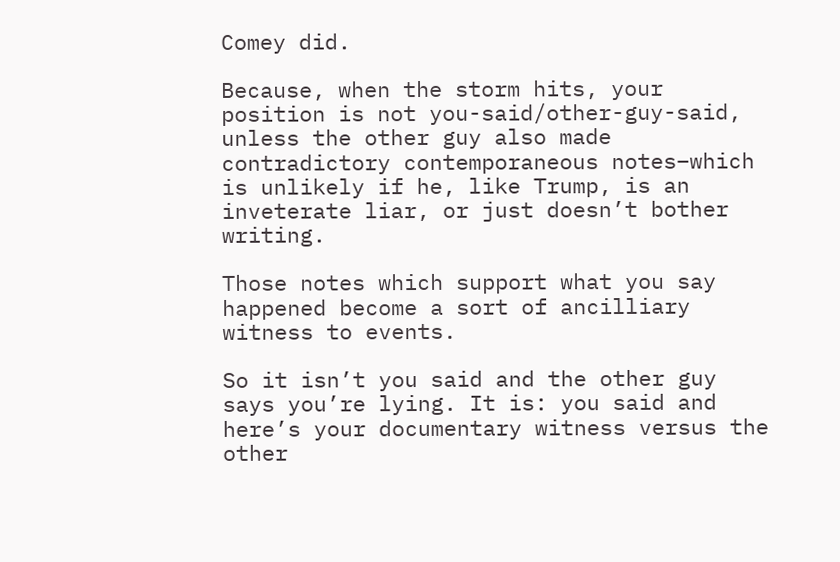Comey did.

Because, when the storm hits, your position is not you-said/other-guy-said, unless the other guy also made contradictory contemporaneous notes–which is unlikely if he, like Trump, is an inveterate liar, or just doesn’t bother writing.

Those notes which support what you say happened become a sort of ancilliary witness to events.

So it isn’t you said and the other guy says you’re lying. It is: you said and here’s your documentary witness versus the other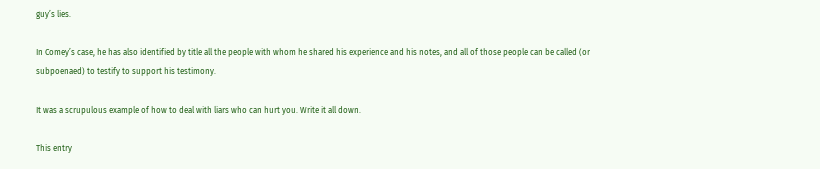guy’s lies.

In Comey’s case, he has also identified by title all the people with whom he shared his experience and his notes, and all of those people can be called (or subpoenaed) to testify to support his testimony.

It was a scrupulous example of how to deal with liars who can hurt you. Write it all down.

This entry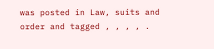was posted in Law, suits and order and tagged , , , , .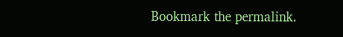Bookmark the permalink.